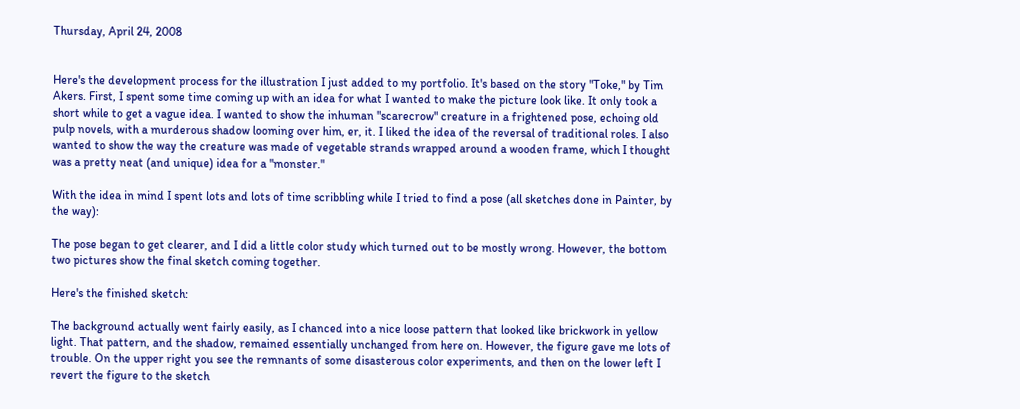Thursday, April 24, 2008


Here's the development process for the illustration I just added to my portfolio. It's based on the story "Toke," by Tim Akers. First, I spent some time coming up with an idea for what I wanted to make the picture look like. It only took a short while to get a vague idea. I wanted to show the inhuman "scarecrow" creature in a frightened pose, echoing old pulp novels, with a murderous shadow looming over him, er, it. I liked the idea of the reversal of traditional roles. I also wanted to show the way the creature was made of vegetable strands wrapped around a wooden frame, which I thought was a pretty neat (and unique) idea for a "monster."

With the idea in mind I spent lots and lots of time scribbling while I tried to find a pose (all sketches done in Painter, by the way):

The pose began to get clearer, and I did a little color study which turned out to be mostly wrong. However, the bottom two pictures show the final sketch coming together.

Here's the finished sketch:

The background actually went fairly easily, as I chanced into a nice loose pattern that looked like brickwork in yellow light. That pattern, and the shadow, remained essentially unchanged from here on. However, the figure gave me lots of trouble. On the upper right you see the remnants of some disasterous color experiments, and then on the lower left I revert the figure to the sketch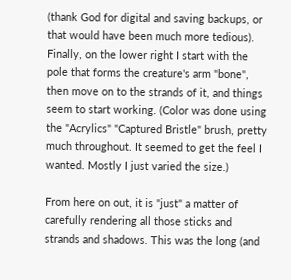(thank God for digital and saving backups, or that would have been much more tedious). Finally, on the lower right I start with the pole that forms the creature's arm "bone", then move on to the strands of it, and things seem to start working. (Color was done using the "Acrylics" "Captured Bristle" brush, pretty much throughout. It seemed to get the feel I wanted. Mostly I just varied the size.)

From here on out, it is "just" a matter of carefully rendering all those sticks and strands and shadows. This was the long (and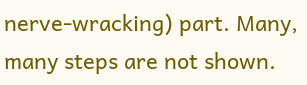nerve-wracking) part. Many, many steps are not shown.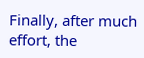Finally, after much effort, the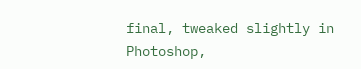final, tweaked slightly in Photoshop,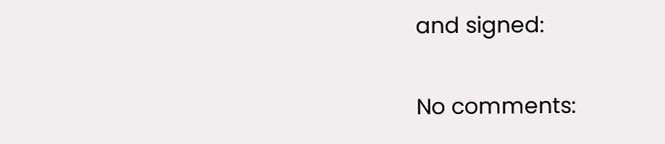and signed:

No comments: